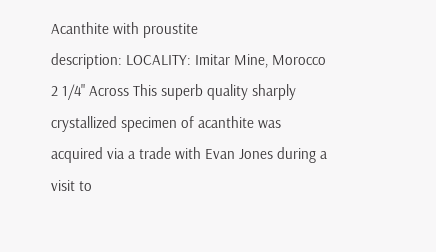Acanthite with proustite
description: LOCALITY: Imitar Mine, Morocco 2 1/4" Across This superb quality sharply crystallized specimen of acanthite was acquired via a trade with Evan Jones during a visit to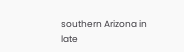southern Arizona in late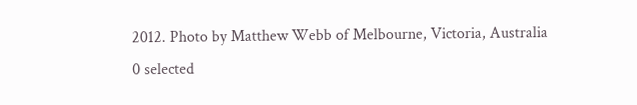2012. Photo by Matthew Webb of Melbourne, Victoria, Australia
0 selected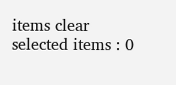items clear
selected items : 0